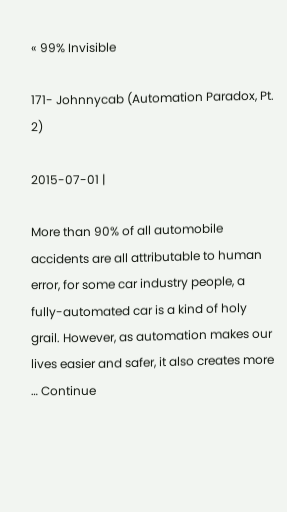« 99% Invisible

171- Johnnycab (Automation Paradox, Pt. 2)

2015-07-01 |

More than 90% of all automobile accidents are all attributable to human error, for some car industry people, a fully-automated car is a kind of holy grail. However, as automation makes our lives easier and safer, it also creates more … Continue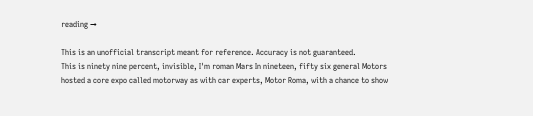reading →

This is an unofficial transcript meant for reference. Accuracy is not guaranteed.
This is ninety nine percent, invisible, I'm roman Mars In nineteen, fifty six general Motors hosted a core expo called motorway as with car experts, Motor Roma, with a chance to show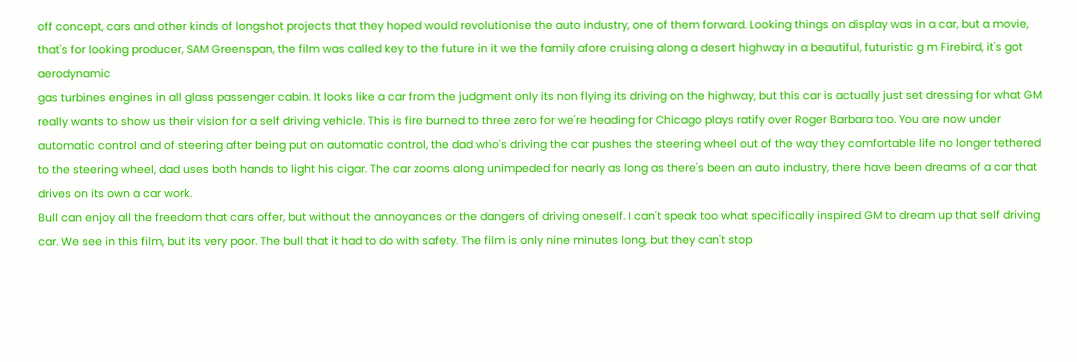off concept, cars and other kinds of longshot projects that they hoped would revolutionise the auto industry, one of them forward. Looking things on display was in a car, but a movie, that's for looking producer, SAM Greenspan, the film was called key to the future in it we the family afore cruising along a desert highway in a beautiful, futuristic g m Firebird, it's got aerodynamic
gas turbines engines in all glass passenger cabin. It looks like a car from the judgment only its non flying its driving on the highway, but this car is actually just set dressing for what GM really wants to show us their vision for a self driving vehicle. This is fire burned to three zero for we're heading for Chicago plays ratify over Roger Barbara too. You are now under automatic control and of steering after being put on automatic control, the dad who's driving the car pushes the steering wheel out of the way they comfortable life no longer tethered to the steering wheel, dad uses both hands to light his cigar. The car zooms along unimpeded for nearly as long as there's been an auto industry, there have been dreams of a car that drives on its own a car work.
Bull can enjoy all the freedom that cars offer, but without the annoyances or the dangers of driving oneself. I can't speak too what specifically inspired GM to dream up that self driving car. We see in this film, but its very poor. The bull that it had to do with safety. The film is only nine minutes long, but they can't stop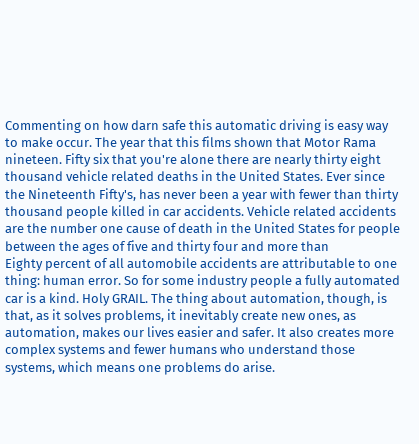Commenting on how darn safe this automatic driving is easy way to make occur. The year that this films shown that Motor Rama nineteen. Fifty six that you're alone there are nearly thirty eight thousand vehicle related deaths in the United States. Ever since the Nineteenth Fifty's, has never been a year with fewer than thirty thousand people killed in car accidents. Vehicle related accidents are the number one cause of death in the United States for people between the ages of five and thirty four and more than
Eighty percent of all automobile accidents are attributable to one thing: human error. So for some industry people a fully automated car is a kind. Holy GRAIL. The thing about automation, though, is that, as it solves problems, it inevitably create new ones, as automation, makes our lives easier and safer. It also creates more complex systems and fewer humans who understand those systems, which means one problems do arise.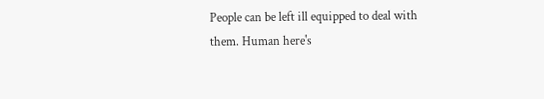People can be left ill equipped to deal with them. Human here's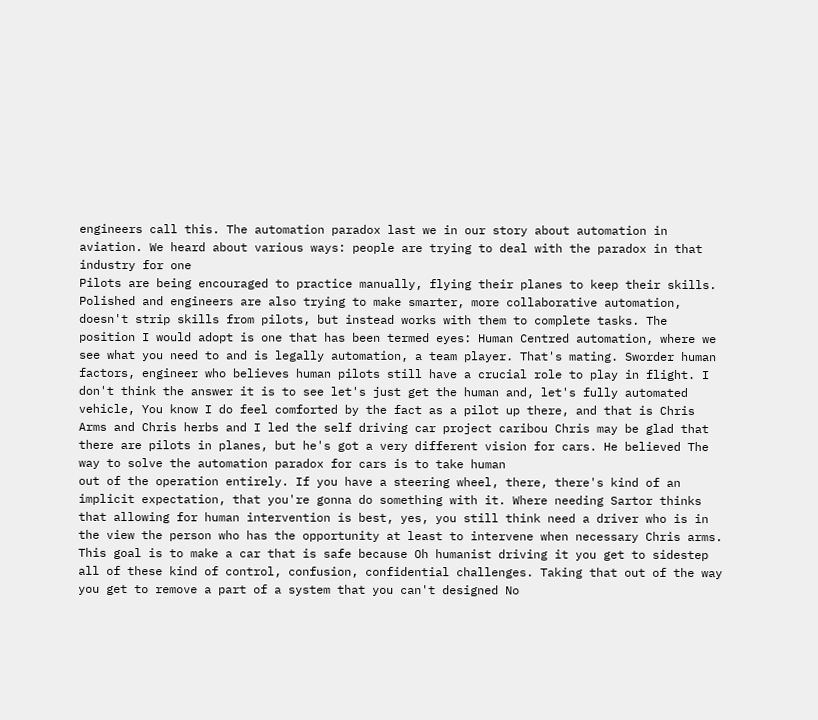engineers call this. The automation paradox last we in our story about automation in aviation. We heard about various ways: people are trying to deal with the paradox in that industry for one
Pilots are being encouraged to practice manually, flying their planes to keep their skills. Polished and engineers are also trying to make smarter, more collaborative automation, doesn't strip skills from pilots, but instead works with them to complete tasks. The position I would adopt is one that has been termed eyes: Human Centred automation, where we see what you need to and is legally automation, a team player. That's mating. Sworder human factors, engineer who believes human pilots still have a crucial role to play in flight. I don't think the answer it is to see let's just get the human and, let's fully automated vehicle, You know I do feel comforted by the fact as a pilot up there, and that is Chris Arms and Chris herbs and I led the self driving car project caribou Chris may be glad that there are pilots in planes, but he's got a very different vision for cars. He believed The way to solve the automation paradox for cars is to take human
out of the operation entirely. If you have a steering wheel, there, there's kind of an implicit expectation, that you're gonna do something with it. Where needing Sartor thinks that allowing for human intervention is best, yes, you still think need a driver who is in the view the person who has the opportunity at least to intervene when necessary Chris arms. This goal is to make a car that is safe because Oh humanist driving it you get to sidestep all of these kind of control, confusion, confidential challenges. Taking that out of the way you get to remove a part of a system that you can't designed No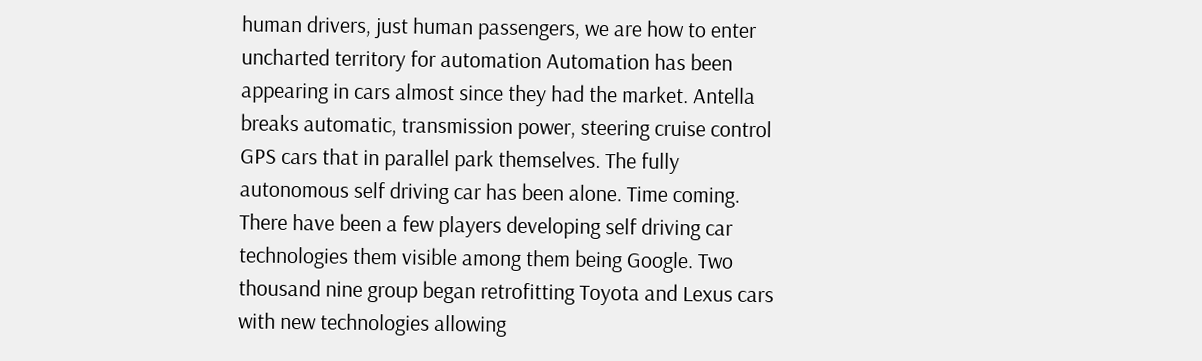human drivers, just human passengers, we are how to enter uncharted territory for automation Automation has been appearing in cars almost since they had the market. Antella breaks automatic, transmission power, steering cruise control GPS cars that in parallel park themselves. The fully
autonomous self driving car has been alone. Time coming. There have been a few players developing self driving car technologies them visible among them being Google. Two thousand nine group began retrofitting Toyota and Lexus cars with new technologies allowing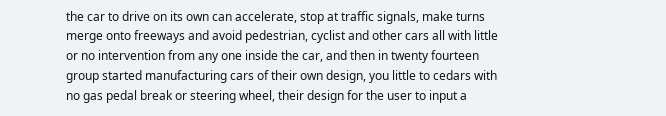the car to drive on its own can accelerate, stop at traffic signals, make turns merge onto freeways and avoid pedestrian, cyclist and other cars all with little or no intervention from any one inside the car, and then in twenty fourteen group started manufacturing cars of their own design, you little to cedars with no gas pedal break or steering wheel, their design for the user to input a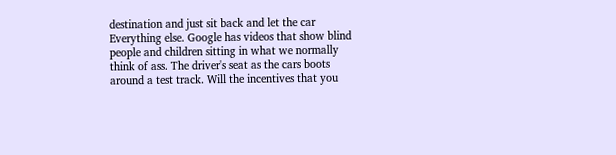destination and just sit back and let the car Everything else. Google has videos that show blind people and children sitting in what we normally think of ass. The driver's seat as the cars boots around a test track. Will the incentives that you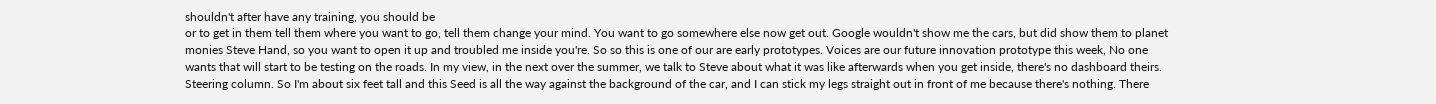shouldn't after have any training, you should be
or to get in them tell them where you want to go, tell them change your mind. You want to go somewhere else now get out. Google wouldn't show me the cars, but did show them to planet monies Steve Hand, so you want to open it up and troubled me inside you're. So so this is one of our are early prototypes. Voices are our future innovation prototype this week, No one wants that will start to be testing on the roads. In my view, in the next over the summer, we talk to Steve about what it was like afterwards when you get inside, there's no dashboard theirs. Steering column. So I'm about six feet tall and this Seed is all the way against the background of the car, and I can stick my legs straight out in front of me because there's nothing. There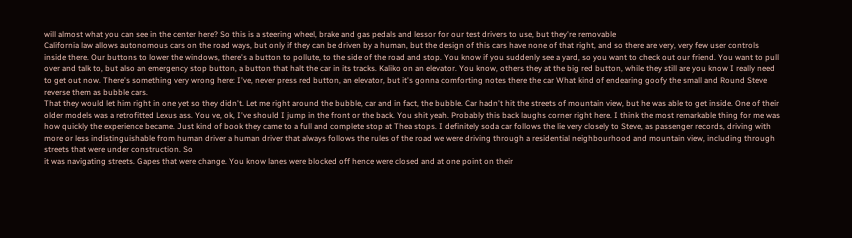will almost what you can see in the center here? So this is a steering wheel, brake and gas pedals and lessor for our test drivers to use, but they're removable
California law allows autonomous cars on the road ways, but only if they can be driven by a human, but the design of this cars have none of that right, and so there are very, very few user controls inside there. Our buttons to lower the windows, there's a button to pollute, to the side of the road and stop. You know if you suddenly see a yard, so you want to check out our friend. You want to pull over and talk to, but also an emergency stop button, a button that halt the car in its tracks. Kaliko on an elevator. You know, others they at the big red button, while they still are you know I really need to get out now. There's something very wrong here: I've, never press red button, an elevator, but it's gonna comforting notes there the car What kind of endearing goofy the small and Round Steve reverse them as bubble cars.
That they would let him right in one yet so they didn't. Let me right around the bubble, car and in fact, the bubble. Car hadn't hit the streets of mountain view, but he was able to get inside. One of their older models was a retrofitted Lexus ass. You ve, ok, I've should I jump in the front or the back. You shit yeah. Probably this back laughs corner right here. I think the most remarkable thing for me was how quickly the experience became. Just kind of book they came to a full and complete stop at Thea stops. I definitely soda car follows the lie very closely to Steve, as passenger records, driving with more or less indistinguishable from human driver a human driver that always follows the rules of the road we were driving through a residential neighbourhood and mountain view, including through streets that were under construction. So
it was navigating streets. Gapes that were change. You know lanes were blocked off hence were closed and at one point on their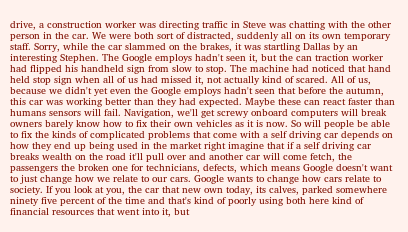drive, a construction worker was directing traffic in Steve was chatting with the other person in the car. We were both sort of distracted, suddenly all on its own temporary staff. Sorry, while the car slammed on the brakes, it was startling Dallas by an interesting Stephen. The Google employs hadn't seen it, but the can traction worker had flipped his handheld sign from slow to stop. The machine had noticed that hand held stop sign when all of us had missed it, not actually kind of scared. All of us, because we didn't yet even the Google employs hadn't seen that before the autumn, this car was working better than they had expected. Maybe these can react faster than humans sensors will fail. Navigation, we'll get screwy onboard computers will break
owners barely know how to fix their own vehicles as it is now. So will people be able to fix the kinds of complicated problems that come with a self driving car depends on how they end up being used in the market right imagine that if a self driving car breaks wealth on the road it'll pull over and another car will come fetch, the passengers the broken one for technicians, defects, which means Google doesn't want to just change how we relate to our cars. Google wants to change how cars relate to society. If you look at you, the car that new own today, its calves, parked somewhere ninety five percent of the time and that's kind of poorly using both here kind of financial resources that went into it, but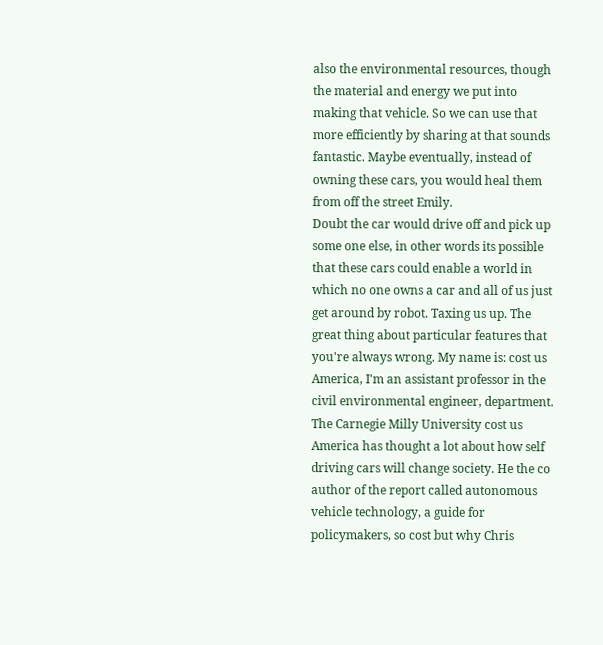also the environmental resources, though the material and energy we put into making that vehicle. So we can use that more efficiently by sharing at that sounds fantastic. Maybe eventually, instead of owning these cars, you would heal them from off the street Emily.
Doubt the car would drive off and pick up some one else, in other words its possible that these cars could enable a world in which no one owns a car and all of us just get around by robot. Taxing us up. The great thing about particular features that you're always wrong. My name is: cost us America, I'm an assistant professor in the civil environmental engineer, department. The Carnegie Milly University cost us America has thought a lot about how self driving cars will change society. He the co author of the report called autonomous vehicle technology, a guide for policymakers, so cost but why Chris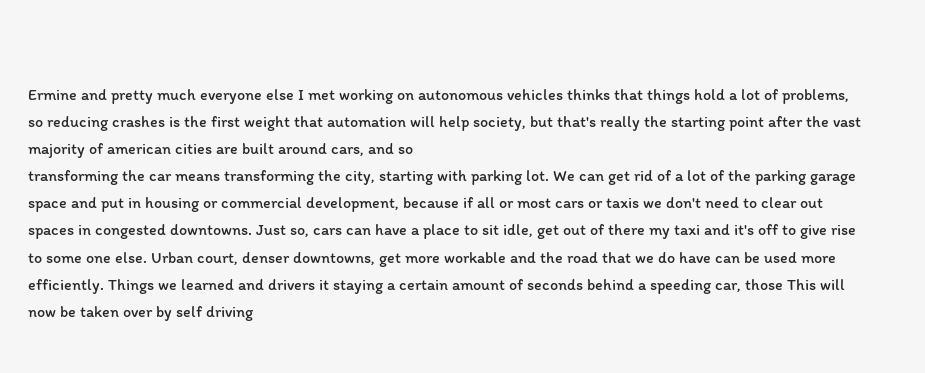Ermine and pretty much everyone else I met working on autonomous vehicles thinks that things hold a lot of problems, so reducing crashes is the first weight that automation will help society, but that's really the starting point after the vast majority of american cities are built around cars, and so
transforming the car means transforming the city, starting with parking lot. We can get rid of a lot of the parking garage space and put in housing or commercial development, because if all or most cars or taxis we don't need to clear out spaces in congested downtowns. Just so, cars can have a place to sit idle, get out of there my taxi and it's off to give rise to some one else. Urban court, denser downtowns, get more workable and the road that we do have can be used more efficiently. Things we learned and drivers it staying a certain amount of seconds behind a speeding car, those This will now be taken over by self driving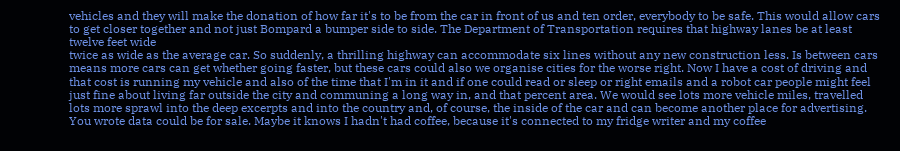vehicles and they will make the donation of how far it's to be from the car in front of us and ten order, everybody to be safe. This would allow cars to get closer together and not just Bompard a bumper side to side. The Department of Transportation requires that highway lanes be at least twelve feet wide
twice as wide as the average car. So suddenly, a thrilling highway can accommodate six lines without any new construction less. Is between cars means more cars can get whether going faster, but these cars could also we organise cities for the worse right. Now I have a cost of driving and that cost is running my vehicle and also of the time that I'm in it and if one could read or sleep or right emails and a robot car people might feel just fine about living far outside the city and communing a long way in, and that percent area. We would see lots more vehicle miles, travelled lots more sprawl into the deep excerpts and into the country and, of course, the inside of the car and can become another place for advertising. You wrote data could be for sale. Maybe it knows I hadn't had coffee, because it's connected to my fridge writer and my coffee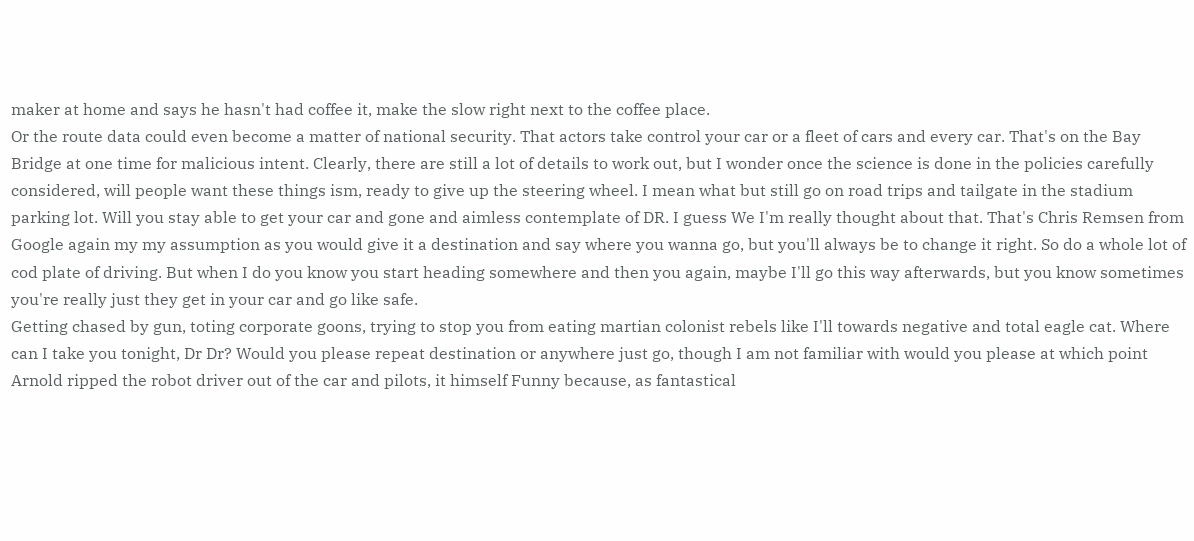maker at home and says he hasn't had coffee it, make the slow right next to the coffee place.
Or the route data could even become a matter of national security. That actors take control your car or a fleet of cars and every car. That's on the Bay Bridge at one time for malicious intent. Clearly, there are still a lot of details to work out, but I wonder once the science is done in the policies carefully considered, will people want these things ism, ready to give up the steering wheel. I mean what but still go on road trips and tailgate in the stadium parking lot. Will you stay able to get your car and gone and aimless contemplate of DR. I guess We I'm really thought about that. That's Chris Remsen from Google again my my assumption as you would give it a destination and say where you wanna go, but you'll always be to change it right. So do a whole lot of cod plate of driving. But when I do you know you start heading somewhere and then you again, maybe I'll go this way afterwards, but you know sometimes you're really just they get in your car and go like safe.
Getting chased by gun, toting corporate goons, trying to stop you from eating martian colonist rebels like I'll towards negative and total eagle cat. Where can I take you tonight, Dr Dr? Would you please repeat destination or anywhere just go, though I am not familiar with would you please at which point Arnold ripped the robot driver out of the car and pilots, it himself Funny because, as fantastical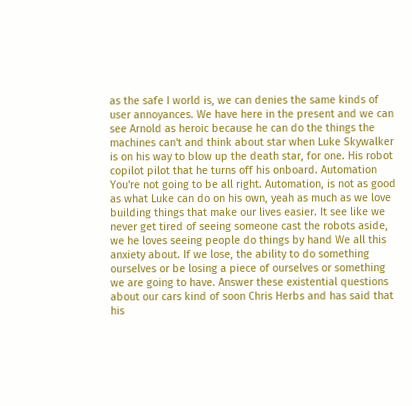as the safe I world is, we can denies the same kinds of user annoyances. We have here in the present and we can see Arnold as heroic because he can do the things the machines can't and think about star when Luke Skywalker is on his way to blow up the death star, for one. His robot copilot pilot that he turns off his onboard. Automation
You're not going to be all right. Automation, is not as good as what Luke can do on his own, yeah as much as we love building things that make our lives easier. It see like we never get tired of seeing someone cast the robots aside, we he loves seeing people do things by hand We all this anxiety about. If we lose, the ability to do something ourselves or be losing a piece of ourselves or something we are going to have. Answer these existential questions about our cars kind of soon Chris Herbs and has said that his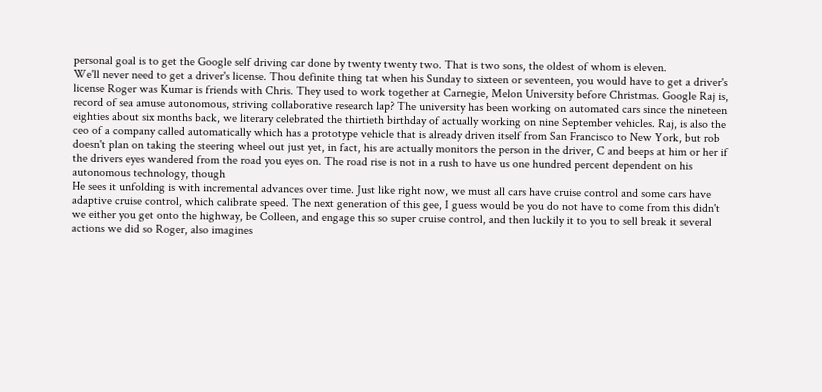personal goal is to get the Google self driving car done by twenty twenty two. That is two sons, the oldest of whom is eleven.
We'll never need to get a driver's license. Thou definite thing tat when his Sunday to sixteen or seventeen, you would have to get a driver's license Roger was Kumar is friends with Chris. They used to work together at Carnegie, Melon University before Christmas. Google Raj is, record of sea amuse autonomous, striving collaborative research lap? The university has been working on automated cars since the nineteen eighties about six months back, we literary celebrated the thirtieth birthday of actually working on nine September vehicles. Raj, is also the ceo of a company called automatically which has a prototype vehicle that is already driven itself from San Francisco to New York, but rob doesn't plan on taking the steering wheel out just yet, in fact, his are actually monitors the person in the driver, C and beeps at him or her if the drivers eyes wandered from the road you eyes on. The road rise is not in a rush to have us one hundred percent dependent on his autonomous technology, though
He sees it unfolding is with incremental advances over time. Just like right now, we must all cars have cruise control and some cars have adaptive cruise control, which calibrate speed. The next generation of this gee, I guess would be you do not have to come from this didn't we either you get onto the highway, be Colleen, and engage this so super cruise control, and then luckily it to you to sell break it several actions we did so Roger, also imagines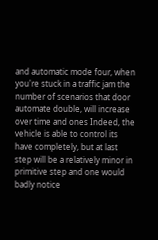and automatic mode four, when you're stuck in a traffic jam the number of scenarios that door automate double, will increase over time and ones Indeed, the vehicle is able to control its have completely, but at last step will be a relatively minor in primitive step and one would badly notice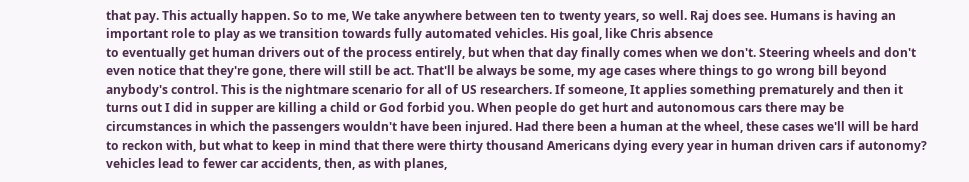that pay. This actually happen. So to me, We take anywhere between ten to twenty years, so well. Raj does see. Humans is having an important role to play as we transition towards fully automated vehicles. His goal, like Chris absence
to eventually get human drivers out of the process entirely, but when that day finally comes when we don't. Steering wheels and don't even notice that they're gone, there will still be act. That'll be always be some, my age cases where things to go wrong bill beyond anybody's control. This is the nightmare scenario for all of US researchers. If someone, It applies something prematurely and then it turns out I did in supper are killing a child or God forbid you. When people do get hurt and autonomous cars there may be circumstances in which the passengers wouldn't have been injured. Had there been a human at the wheel, these cases we'll will be hard to reckon with, but what to keep in mind that there were thirty thousand Americans dying every year in human driven cars if autonomy? vehicles lead to fewer car accidents, then, as with planes,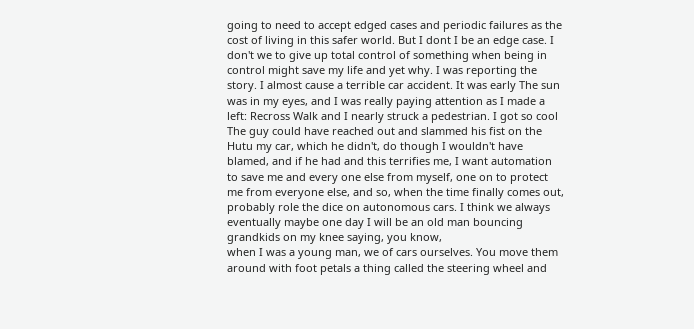going to need to accept edged cases and periodic failures as the cost of living in this safer world. But I dont I be an edge case. I don't we to give up total control of something when being in control might save my life and yet why. I was reporting the story. I almost cause a terrible car accident. It was early The sun was in my eyes, and I was really paying attention as I made a left: Recross Walk and I nearly struck a pedestrian. I got so cool The guy could have reached out and slammed his fist on the Hutu my car, which he didn't, do though I wouldn't have blamed, and if he had and this terrifies me, I want automation to save me and every one else from myself, one on to protect me from everyone else, and so, when the time finally comes out, probably role the dice on autonomous cars. I think we always eventually maybe one day I will be an old man bouncing grandkids on my knee saying, you know,
when I was a young man, we of cars ourselves. You move them around with foot petals a thing called the steering wheel and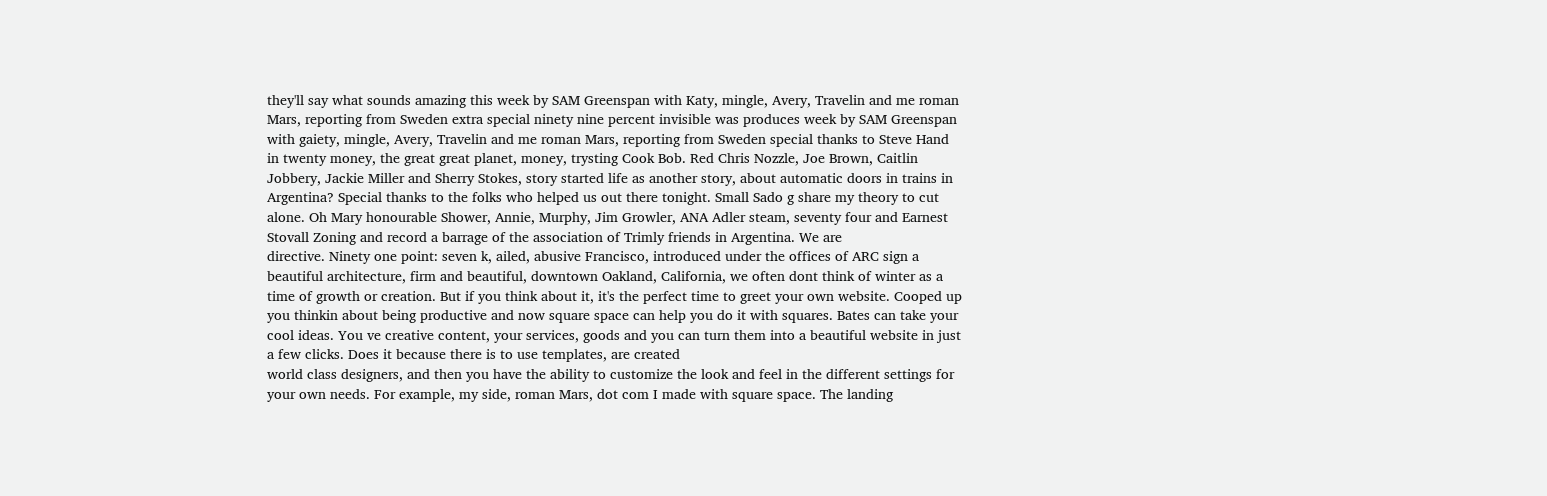they'll say what sounds amazing this week by SAM Greenspan with Katy, mingle, Avery, Travelin and me roman Mars, reporting from Sweden extra special ninety nine percent invisible was produces week by SAM Greenspan with gaiety, mingle, Avery, Travelin and me roman Mars, reporting from Sweden special thanks to Steve Hand in twenty money, the great great planet, money, trysting Cook Bob. Red Chris Nozzle, Joe Brown, Caitlin Jobbery, Jackie Miller and Sherry Stokes, story started life as another story, about automatic doors in trains in Argentina? Special thanks to the folks who helped us out there tonight. Small Sado g share my theory to cut alone. Oh Mary honourable Shower, Annie, Murphy, Jim Growler, ANA Adler steam, seventy four and Earnest Stovall Zoning and record a barrage of the association of Trimly friends in Argentina. We are
directive. Ninety one point: seven k, ailed, abusive Francisco, introduced under the offices of ARC sign a beautiful architecture, firm and beautiful, downtown Oakland, California, we often dont think of winter as a time of growth or creation. But if you think about it, it's the perfect time to greet your own website. Cooped up you thinkin about being productive and now square space can help you do it with squares. Bates can take your cool ideas. You ve creative content, your services, goods and you can turn them into a beautiful website in just a few clicks. Does it because there is to use templates, are created
world class designers, and then you have the ability to customize the look and feel in the different settings for your own needs. For example, my side, roman Mars, dot com I made with square space. The landing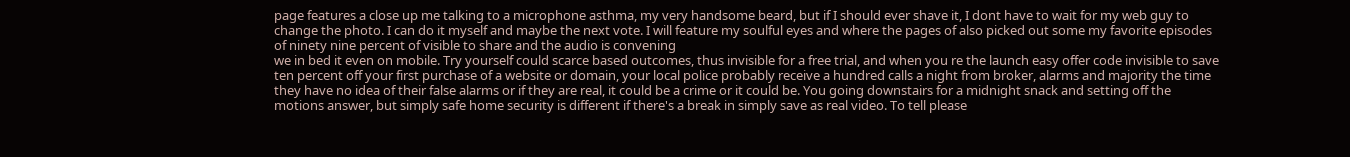page features a close up me talking to a microphone asthma, my very handsome beard, but if I should ever shave it, I dont have to wait for my web guy to change the photo. I can do it myself and maybe the next vote. I will feature my soulful eyes and where the pages of also picked out some my favorite episodes of ninety nine percent of visible to share and the audio is convening
we in bed it even on mobile. Try yourself could scarce based outcomes, thus invisible for a free trial, and when you re the launch easy offer code invisible to save ten percent off your first purchase of a website or domain, your local police probably receive a hundred calls a night from broker, alarms and majority the time they have no idea of their false alarms or if they are real, it could be a crime or it could be. You going downstairs for a midnight snack and setting off the motions answer, but simply safe home security is different if there's a break in simply save as real video. To tell please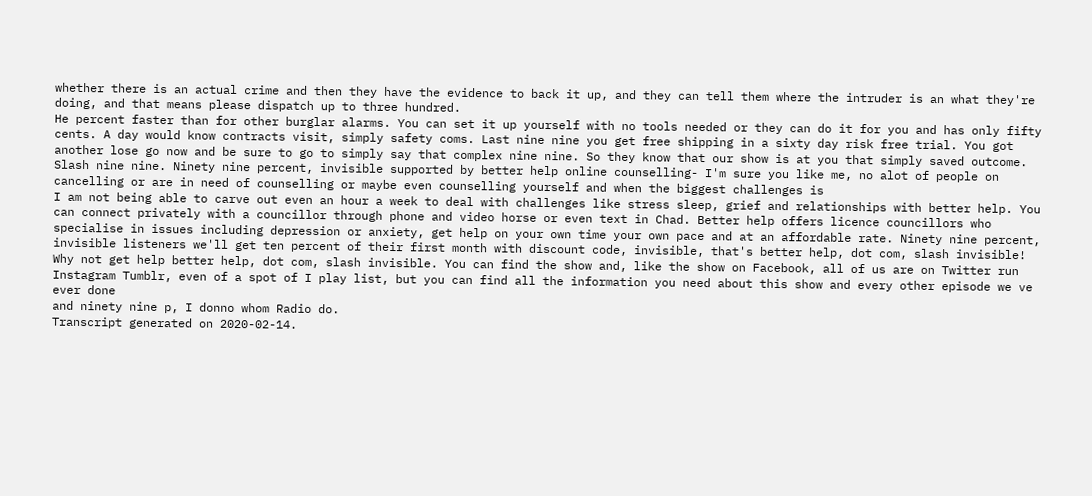whether there is an actual crime and then they have the evidence to back it up, and they can tell them where the intruder is an what they're doing, and that means please dispatch up to three hundred.
He percent faster than for other burglar alarms. You can set it up yourself with no tools needed or they can do it for you and has only fifty cents. A day would know contracts visit, simply safety coms. Last nine nine you get free shipping in a sixty day risk free trial. You got another lose go now and be sure to go to simply say that complex nine nine. So they know that our show is at you that simply saved outcome. Slash nine nine. Ninety nine percent, invisible supported by better help online counselling- I'm sure you like me, no alot of people on cancelling or are in need of counselling or maybe even counselling yourself and when the biggest challenges is
I am not being able to carve out even an hour a week to deal with challenges like stress sleep, grief and relationships with better help. You can connect privately with a councillor through phone and video horse or even text in Chad. Better help offers licence councillors who specialise in issues including depression or anxiety, get help on your own time your own pace and at an affordable rate. Ninety nine percent, invisible listeners we'll get ten percent of their first month with discount code, invisible, that's better help, dot com, slash invisible! Why not get help better help, dot com, slash invisible. You can find the show and, like the show on Facebook, all of us are on Twitter run Instagram Tumblr, even of a spot of I play list, but you can find all the information you need about this show and every other episode we ve ever done
and ninety nine p, I donno whom Radio do.
Transcript generated on 2020-02-14.